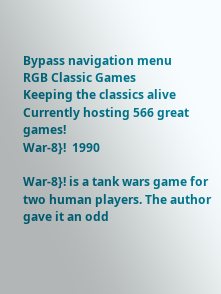Bypass navigation menu
RGB Classic Games
Keeping the classics alive
Currently hosting 566 great games!
War-8}!  1990

War-8}! is a tank wars game for two human players. The author gave it an odd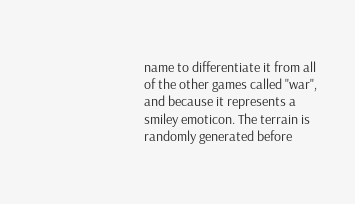name to differentiate it from all of the other games called "war", and because it represents a smiley emoticon. The terrain is randomly generated before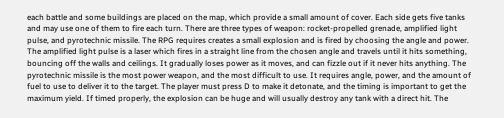each battle and some buildings are placed on the map, which provide a small amount of cover. Each side gets five tanks and may use one of them to fire each turn. There are three types of weapon: rocket-propelled grenade, amplified light pulse, and pyrotechnic missile. The RPG requires creates a small explosion and is fired by choosing the angle and power. The amplified light pulse is a laser which fires in a straight line from the chosen angle and travels until it hits something, bouncing off the walls and ceilings. It gradually loses power as it moves, and can fizzle out if it never hits anything. The pyrotechnic missile is the most power weapon, and the most difficult to use. It requires angle, power, and the amount of fuel to use to deliver it to the target. The player must press D to make it detonate, and the timing is important to get the maximum yield. If timed properly, the explosion can be huge and will usually destroy any tank with a direct hit. The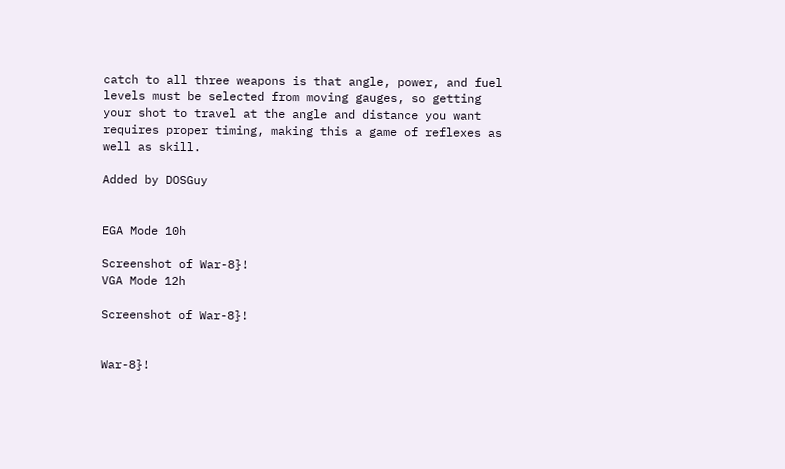catch to all three weapons is that angle, power, and fuel levels must be selected from moving gauges, so getting your shot to travel at the angle and distance you want requires proper timing, making this a game of reflexes as well as skill.

Added by DOSGuy


EGA Mode 10h

Screenshot of War-8}!
VGA Mode 12h

Screenshot of War-8}!


War-8}!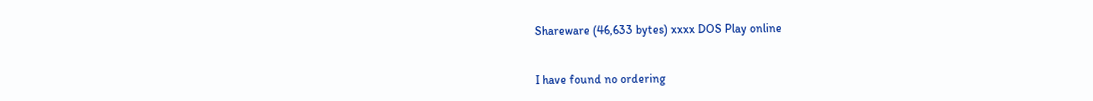Shareware (46,633 bytes) xxxx DOS Play online


I have found no ordering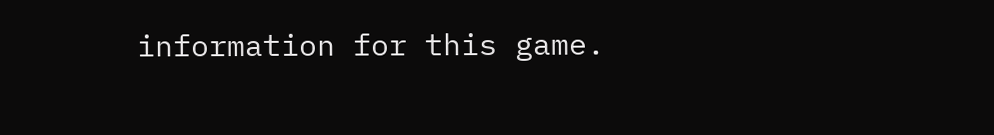information for this game.